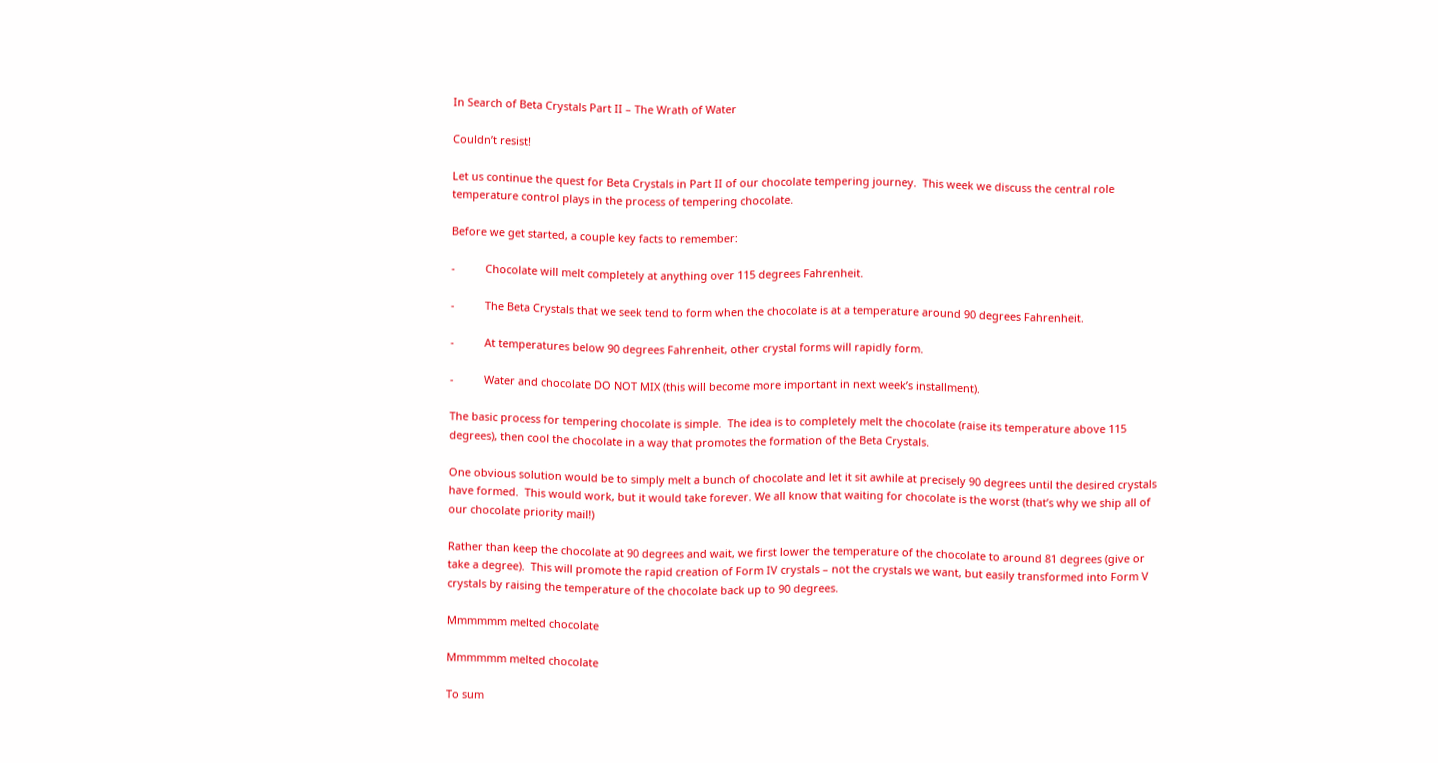In Search of Beta Crystals Part II – The Wrath of Water

Couldn’t resist!

Let us continue the quest for Beta Crystals in Part II of our chocolate tempering journey.  This week we discuss the central role temperature control plays in the process of tempering chocolate.

Before we get started, a couple key facts to remember:

-          Chocolate will melt completely at anything over 115 degrees Fahrenheit.

-          The Beta Crystals that we seek tend to form when the chocolate is at a temperature around 90 degrees Fahrenheit.

-          At temperatures below 90 degrees Fahrenheit, other crystal forms will rapidly form.

-          Water and chocolate DO NOT MIX (this will become more important in next week’s installment).

The basic process for tempering chocolate is simple.  The idea is to completely melt the chocolate (raise its temperature above 115 degrees), then cool the chocolate in a way that promotes the formation of the Beta Crystals.

One obvious solution would be to simply melt a bunch of chocolate and let it sit awhile at precisely 90 degrees until the desired crystals have formed.  This would work, but it would take forever. We all know that waiting for chocolate is the worst (that’s why we ship all of our chocolate priority mail!)

Rather than keep the chocolate at 90 degrees and wait, we first lower the temperature of the chocolate to around 81 degrees (give or take a degree).  This will promote the rapid creation of Form IV crystals – not the crystals we want, but easily transformed into Form V crystals by raising the temperature of the chocolate back up to 90 degrees.

Mmmmmm melted chocolate

Mmmmmm melted chocolate

To sum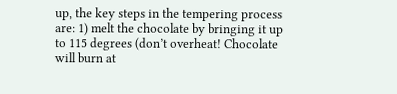up, the key steps in the tempering process are: 1) melt the chocolate by bringing it up to 115 degrees (don’t overheat! Chocolate will burn at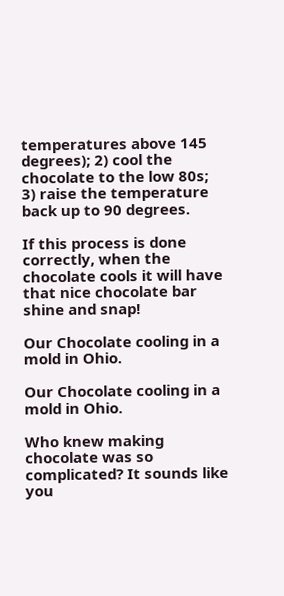temperatures above 145 degrees); 2) cool the chocolate to the low 80s; 3) raise the temperature back up to 90 degrees.

If this process is done correctly, when the chocolate cools it will have that nice chocolate bar shine and snap!

Our Chocolate cooling in a mold in Ohio.

Our Chocolate cooling in a mold in Ohio.

Who knew making chocolate was so complicated? It sounds like you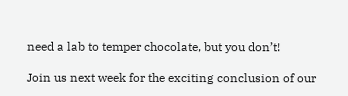need a lab to temper chocolate, but you don’t!

Join us next week for the exciting conclusion of our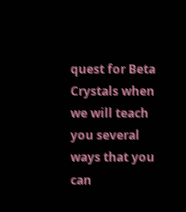quest for Beta Crystals when we will teach you several ways that you can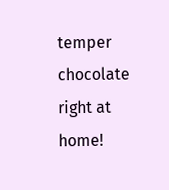temper chocolate right at home!